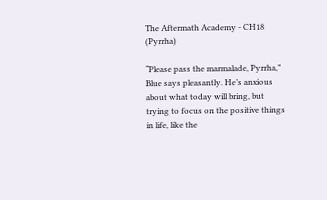The Aftermath Academy - CH18 (Pyrrha)

“Please pass the marmalade, Pyrrha,” Blue says pleasantly. He’s anxious about what today will bring, but trying to focus on the positive things in life, like the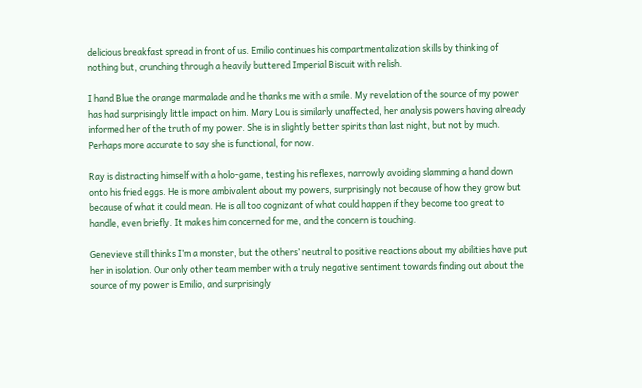delicious breakfast spread in front of us. Emilio continues his compartmentalization skills by thinking of nothing but, crunching through a heavily buttered Imperial Biscuit with relish.

I hand Blue the orange marmalade and he thanks me with a smile. My revelation of the source of my power has had surprisingly little impact on him. Mary Lou is similarly unaffected, her analysis powers having already informed her of the truth of my power. She is in slightly better spirits than last night, but not by much. Perhaps more accurate to say she is functional, for now.

Ray is distracting himself with a holo-game, testing his reflexes, narrowly avoiding slamming a hand down onto his fried eggs. He is more ambivalent about my powers, surprisingly not because of how they grow but because of what it could mean. He is all too cognizant of what could happen if they become too great to handle, even briefly. It makes him concerned for me, and the concern is touching.

Genevieve still thinks I’m a monster, but the others’ neutral to positive reactions about my abilities have put her in isolation. Our only other team member with a truly negative sentiment towards finding out about the source of my power is Emilio, and surprisingly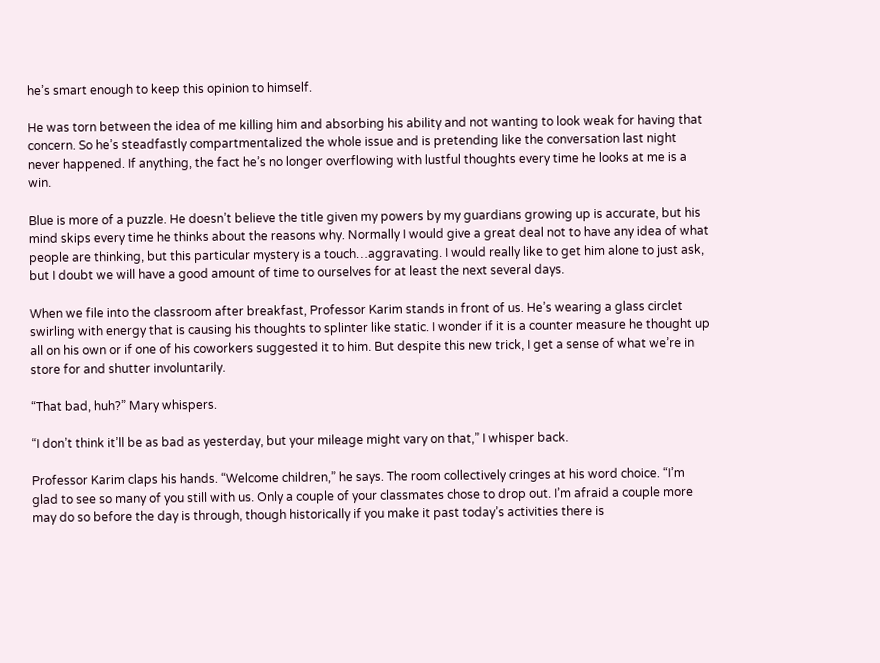he’s smart enough to keep this opinion to himself.

He was torn between the idea of me killing him and absorbing his ability and not wanting to look weak for having that concern. So he’s steadfastly compartmentalized the whole issue and is pretending like the conversation last night never happened. If anything, the fact he’s no longer overflowing with lustful thoughts every time he looks at me is a win.

Blue is more of a puzzle. He doesn’t believe the title given my powers by my guardians growing up is accurate, but his mind skips every time he thinks about the reasons why. Normally I would give a great deal not to have any idea of what people are thinking, but this particular mystery is a touch…aggravating. I would really like to get him alone to just ask, but I doubt we will have a good amount of time to ourselves for at least the next several days.

When we file into the classroom after breakfast, Professor Karim stands in front of us. He’s wearing a glass circlet swirling with energy that is causing his thoughts to splinter like static. I wonder if it is a counter measure he thought up all on his own or if one of his coworkers suggested it to him. But despite this new trick, I get a sense of what we’re in store for and shutter involuntarily.

“That bad, huh?” Mary whispers.

“I don’t think it’ll be as bad as yesterday, but your mileage might vary on that,” I whisper back.

Professor Karim claps his hands. “Welcome children,” he says. The room collectively cringes at his word choice. “I’m glad to see so many of you still with us. Only a couple of your classmates chose to drop out. I’m afraid a couple more may do so before the day is through, though historically if you make it past today’s activities there is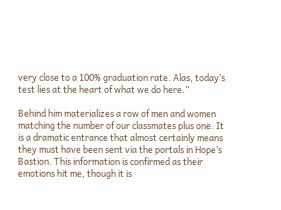very close to a 100% graduation rate. Alas, today’s test lies at the heart of what we do here.”

Behind him materializes a row of men and women matching the number of our classmates plus one. It is a dramatic entrance that almost certainly means they must have been sent via the portals in Hope’s Bastion. This information is confirmed as their emotions hit me, though it is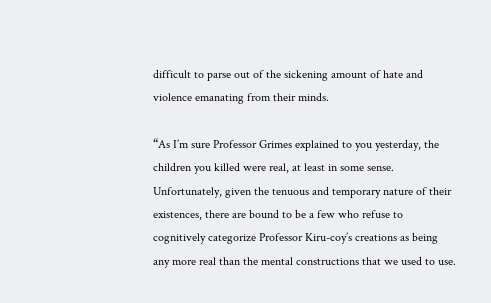difficult to parse out of the sickening amount of hate and violence emanating from their minds.

“As I’m sure Professor Grimes explained to you yesterday, the children you killed were real, at least in some sense. Unfortunately, given the tenuous and temporary nature of their existences, there are bound to be a few who refuse to cognitively categorize Professor Kiru-coy’s creations as being any more real than the mental constructions that we used to use.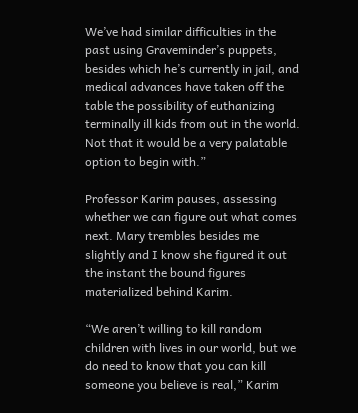We’ve had similar difficulties in the past using Graveminder’s puppets, besides which he’s currently in jail, and medical advances have taken off the table the possibility of euthanizing terminally ill kids from out in the world. Not that it would be a very palatable option to begin with.”

Professor Karim pauses, assessing whether we can figure out what comes next. Mary trembles besides me slightly and I know she figured it out the instant the bound figures materialized behind Karim.

“We aren’t willing to kill random children with lives in our world, but we do need to know that you can kill someone you believe is real,” Karim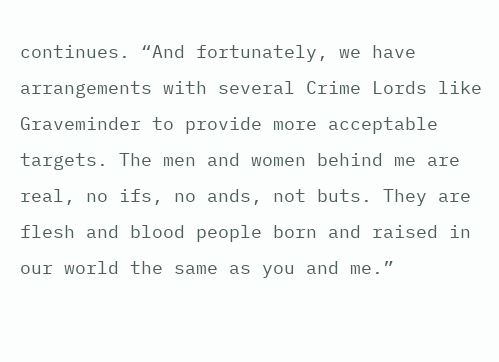continues. “And fortunately, we have arrangements with several Crime Lords like Graveminder to provide more acceptable targets. The men and women behind me are real, no ifs, no ands, not buts. They are flesh and blood people born and raised in our world the same as you and me.”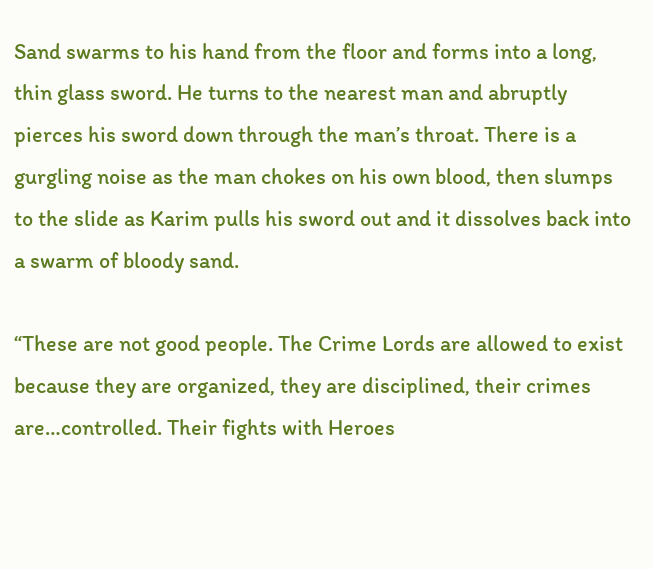Sand swarms to his hand from the floor and forms into a long, thin glass sword. He turns to the nearest man and abruptly pierces his sword down through the man’s throat. There is a gurgling noise as the man chokes on his own blood, then slumps to the slide as Karim pulls his sword out and it dissolves back into a swarm of bloody sand.

“These are not good people. The Crime Lords are allowed to exist because they are organized, they are disciplined, their crimes are…controlled. Their fights with Heroes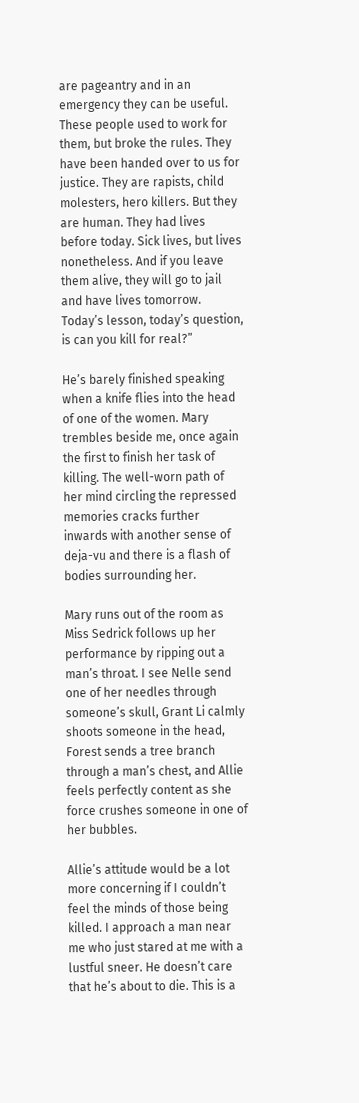are pageantry and in an emergency they can be useful. These people used to work for them, but broke the rules. They have been handed over to us for justice. They are rapists, child molesters, hero killers. But they are human. They had lives before today. Sick lives, but lives nonetheless. And if you leave them alive, they will go to jail and have lives tomorrow. Today’s lesson, today’s question, is can you kill for real?”

He’s barely finished speaking when a knife flies into the head of one of the women. Mary trembles beside me, once again the first to finish her task of killing. The well-worn path of her mind circling the repressed memories cracks further inwards with another sense of deja-vu and there is a flash of bodies surrounding her.

Mary runs out of the room as Miss Sedrick follows up her performance by ripping out a man’s throat. I see Nelle send one of her needles through someone’s skull, Grant Li calmly shoots someone in the head, Forest sends a tree branch through a man’s chest, and Allie feels perfectly content as she force crushes someone in one of her bubbles.

Allie’s attitude would be a lot more concerning if I couldn’t feel the minds of those being killed. I approach a man near me who just stared at me with a lustful sneer. He doesn’t care that he’s about to die. This is a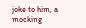joke to him, a mocking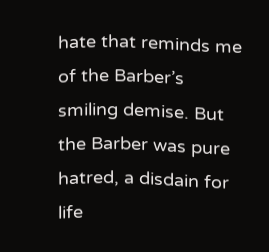hate that reminds me of the Barber’s smiling demise. But the Barber was pure hatred, a disdain for life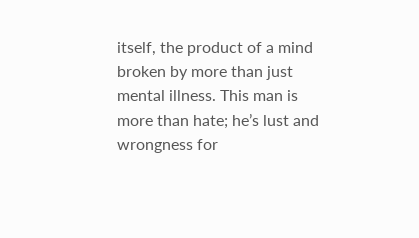itself, the product of a mind broken by more than just mental illness. This man is more than hate; he’s lust and wrongness for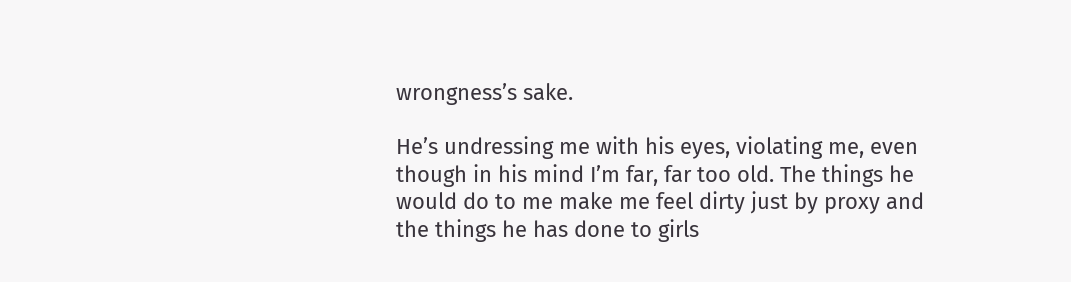wrongness’s sake.

He’s undressing me with his eyes, violating me, even though in his mind I’m far, far too old. The things he would do to me make me feel dirty just by proxy and the things he has done to girls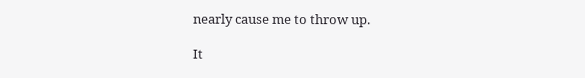nearly cause me to throw up.

It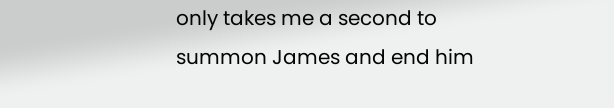only takes me a second to summon James and end him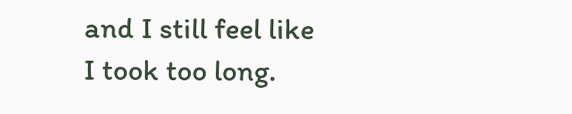and I still feel like I took too long.